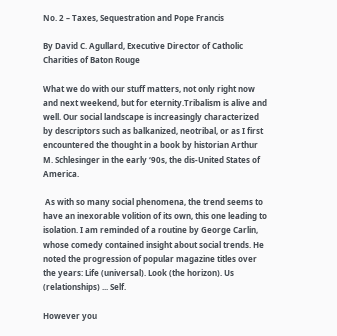No. 2 – Taxes, Sequestration and Pope Francis

By David C. Agullard, Executive Director of Catholic Charities of Baton Rouge

What we do with our stuff matters, not only right now and next weekend, but for eternity.Tribalism is alive and well. Our social landscape is increasingly characterized by descriptors such as balkanized, neotribal, or as I first encountered the thought in a book by historian Arthur M. Schlesinger in the early ‘90s, the dis-United States of America.

 As with so many social phenomena, the trend seems to have an inexorable volition of its own, this one leading to isolation. I am reminded of a routine by George Carlin, whose comedy contained insight about social trends. He noted the progression of popular magazine titles over the years: Life (universal). Look (the horizon). Us (relationships) ... Self.

However you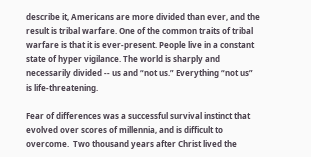describe it, Americans are more divided than ever, and the result is tribal warfare. One of the common traits of tribal warfare is that it is ever-present. People live in a constant state of hyper vigilance. The world is sharply and necessarily divided -- us and “not us.” Everything “not us” is life-threatening.

Fear of differences was a successful survival instinct that evolved over scores of millennia, and is difficult to overcome.  Two thousand years after Christ lived the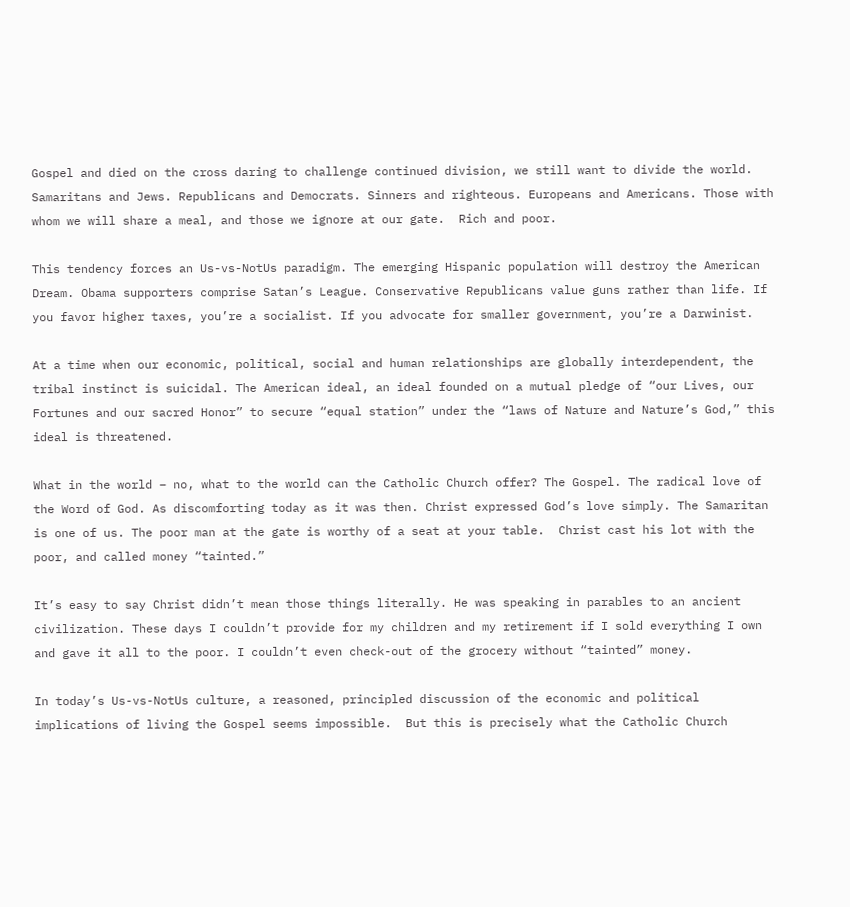Gospel and died on the cross daring to challenge continued division, we still want to divide the world. Samaritans and Jews. Republicans and Democrats. Sinners and righteous. Europeans and Americans. Those with whom we will share a meal, and those we ignore at our gate.  Rich and poor.

This tendency forces an Us-vs-NotUs paradigm. The emerging Hispanic population will destroy the American Dream. Obama supporters comprise Satan’s League. Conservative Republicans value guns rather than life. If you favor higher taxes, you’re a socialist. If you advocate for smaller government, you’re a Darwinist.

At a time when our economic, political, social and human relationships are globally interdependent, the tribal instinct is suicidal. The American ideal, an ideal founded on a mutual pledge of “our Lives, our Fortunes and our sacred Honor” to secure “equal station” under the “laws of Nature and Nature’s God,” this ideal is threatened.

What in the world – no, what to the world can the Catholic Church offer? The Gospel. The radical love of the Word of God. As discomforting today as it was then. Christ expressed God’s love simply. The Samaritan is one of us. The poor man at the gate is worthy of a seat at your table.  Christ cast his lot with the poor, and called money “tainted.”

It’s easy to say Christ didn’t mean those things literally. He was speaking in parables to an ancient civilization. These days I couldn’t provide for my children and my retirement if I sold everything I own and gave it all to the poor. I couldn’t even check-out of the grocery without “tainted” money.

In today’s Us-vs-NotUs culture, a reasoned, principled discussion of the economic and political implications of living the Gospel seems impossible.  But this is precisely what the Catholic Church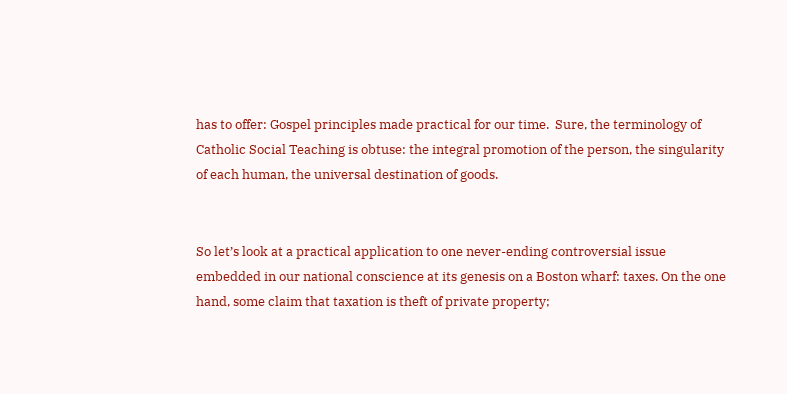has to offer: Gospel principles made practical for our time.  Sure, the terminology of Catholic Social Teaching is obtuse: the integral promotion of the person, the singularity of each human, the universal destination of goods.


So let’s look at a practical application to one never-ending controversial issue embedded in our national conscience at its genesis on a Boston wharf: taxes. On the one hand, some claim that taxation is theft of private property;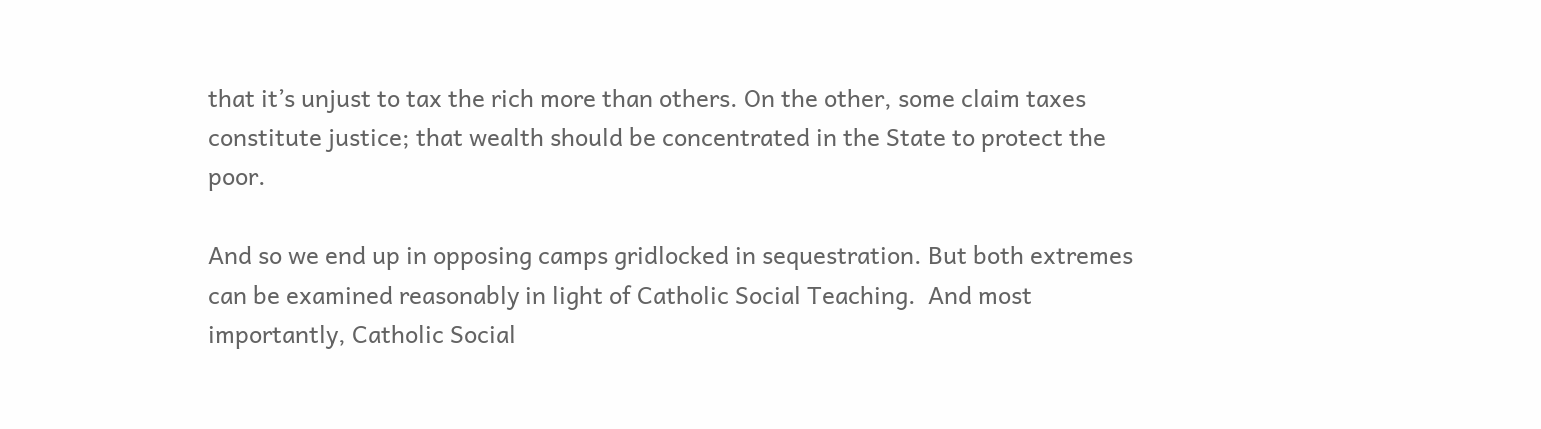that it’s unjust to tax the rich more than others. On the other, some claim taxes constitute justice; that wealth should be concentrated in the State to protect the poor.

And so we end up in opposing camps gridlocked in sequestration. But both extremes can be examined reasonably in light of Catholic Social Teaching.  And most importantly, Catholic Social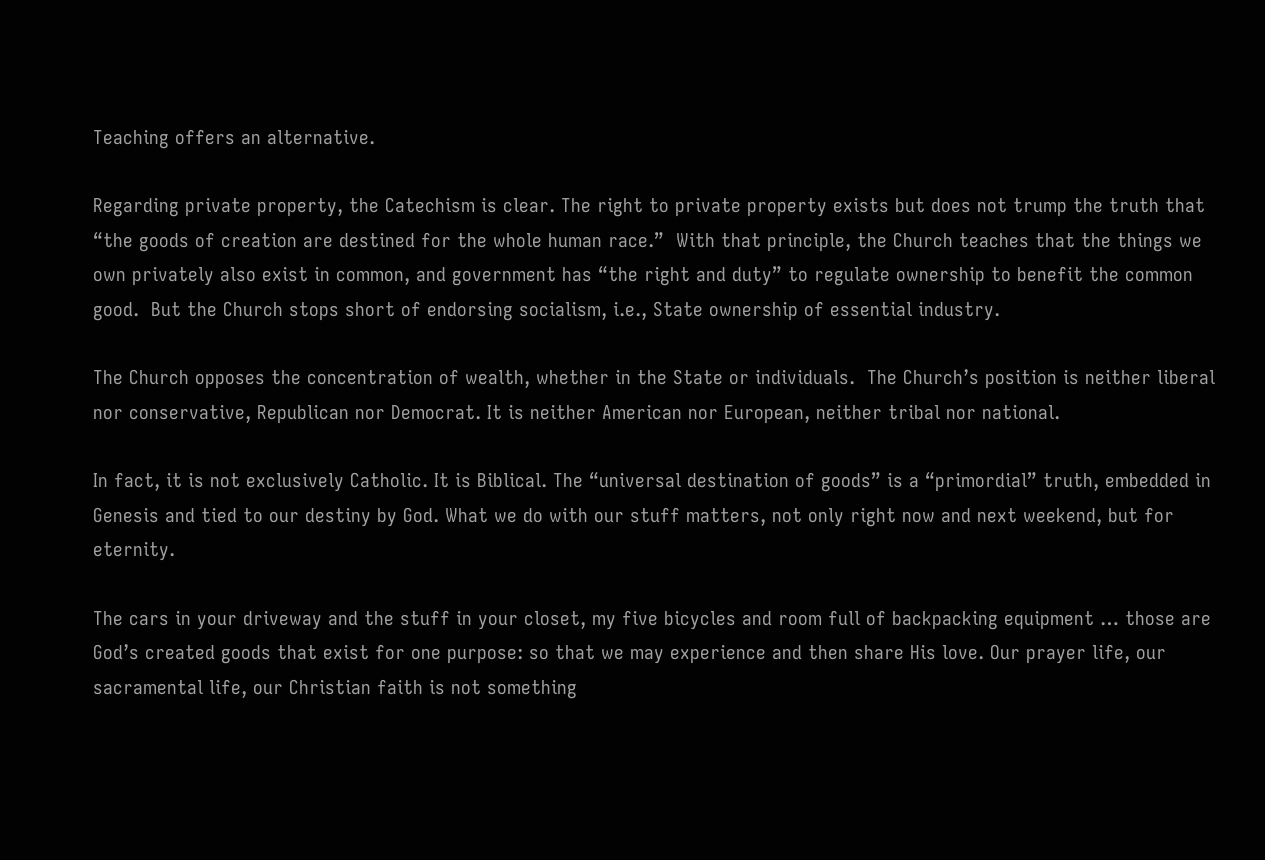Teaching offers an alternative.

Regarding private property, the Catechism is clear. The right to private property exists but does not trump the truth that “the goods of creation are destined for the whole human race.”  With that principle, the Church teaches that the things we own privately also exist in common, and government has “the right and duty” to regulate ownership to benefit the common good.  But the Church stops short of endorsing socialism, i.e., State ownership of essential industry.

The Church opposes the concentration of wealth, whether in the State or individuals.  The Church’s position is neither liberal nor conservative, Republican nor Democrat. It is neither American nor European, neither tribal nor national.

In fact, it is not exclusively Catholic. It is Biblical. The “universal destination of goods” is a “primordial” truth, embedded in Genesis and tied to our destiny by God. What we do with our stuff matters, not only right now and next weekend, but for eternity.

The cars in your driveway and the stuff in your closet, my five bicycles and room full of backpacking equipment … those are God’s created goods that exist for one purpose: so that we may experience and then share His love. Our prayer life, our sacramental life, our Christian faith is not something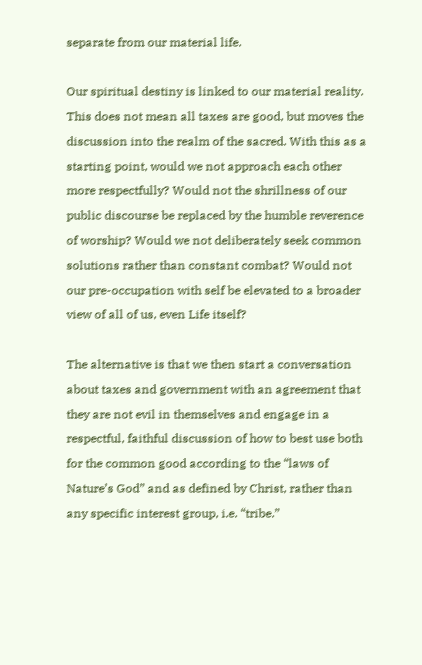separate from our material life.

Our spiritual destiny is linked to our material reality. This does not mean all taxes are good, but moves the discussion into the realm of the sacred. With this as a starting point, would we not approach each other more respectfully? Would not the shrillness of our public discourse be replaced by the humble reverence of worship? Would we not deliberately seek common solutions rather than constant combat? Would not our pre-occupation with self be elevated to a broader view of all of us, even Life itself?

The alternative is that we then start a conversation about taxes and government with an agreement that they are not evil in themselves and engage in a respectful, faithful discussion of how to best use both for the common good according to the “laws of Nature’s God” and as defined by Christ, rather than any specific interest group, i.e. “tribe.”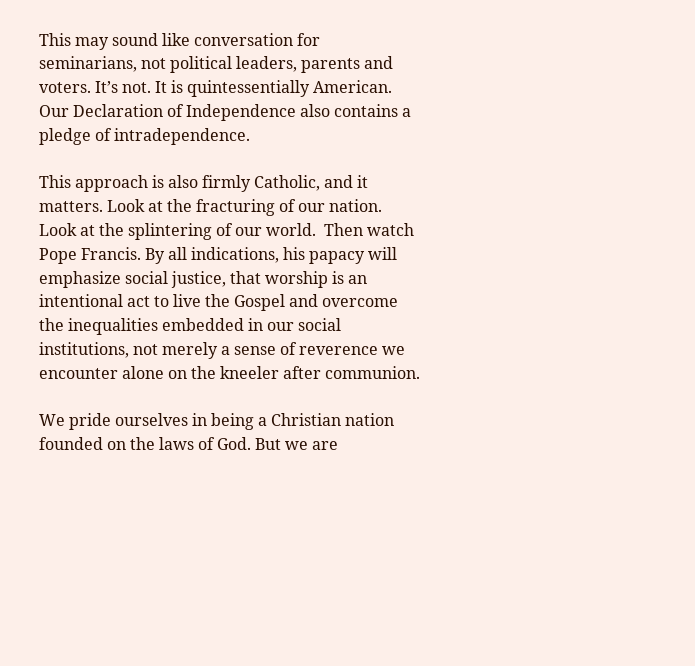This may sound like conversation for seminarians, not political leaders, parents and voters. It’s not. It is quintessentially American. Our Declaration of Independence also contains a pledge of intradependence.

This approach is also firmly Catholic, and it matters. Look at the fracturing of our nation. Look at the splintering of our world.  Then watch Pope Francis. By all indications, his papacy will emphasize social justice, that worship is an intentional act to live the Gospel and overcome the inequalities embedded in our social institutions, not merely a sense of reverence we encounter alone on the kneeler after communion.

We pride ourselves in being a Christian nation founded on the laws of God. But we are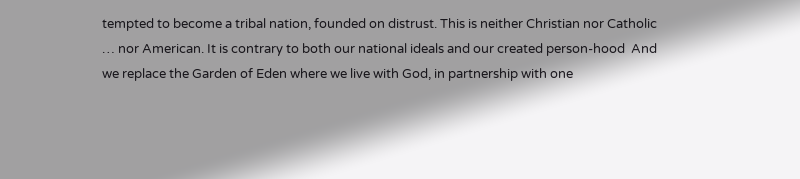tempted to become a tribal nation, founded on distrust. This is neither Christian nor Catholic … nor American. It is contrary to both our national ideals and our created person-hood  And we replace the Garden of Eden where we live with God, in partnership with one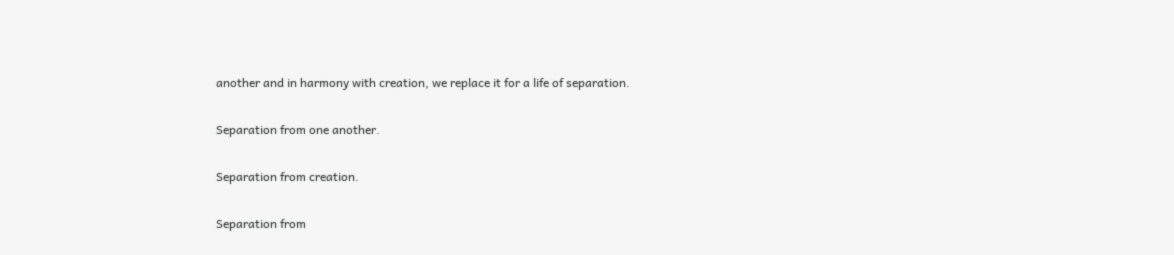another and in harmony with creation, we replace it for a life of separation.

Separation from one another.

Separation from creation.

Separation from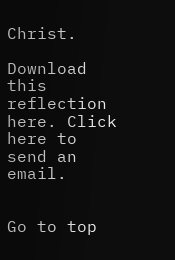Christ.

Download this reflection here. Click here to send an email.


Go to top